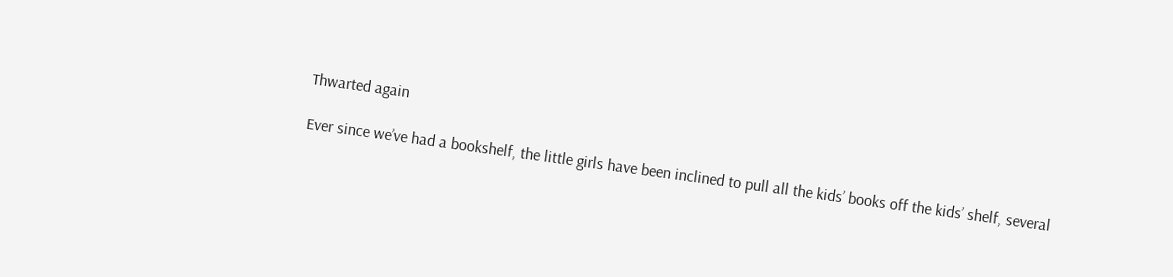Thwarted again

Ever since we’ve had a bookshelf, the little girls have been inclined to pull all the kids’ books off the kids’ shelf, several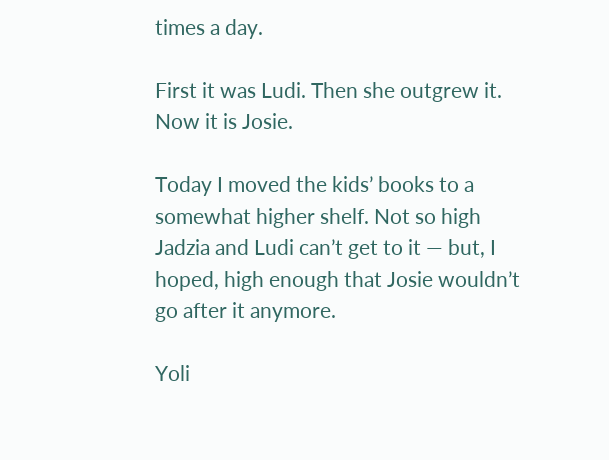times a day.

First it was Ludi. Then she outgrew it. Now it is Josie.

Today I moved the kids’ books to a somewhat higher shelf. Not so high Jadzia and Ludi can’t get to it — but, I hoped, high enough that Josie wouldn’t go after it anymore.

Yoli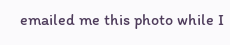emailed me this photo while I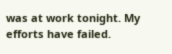was at work tonight. My efforts have failed.